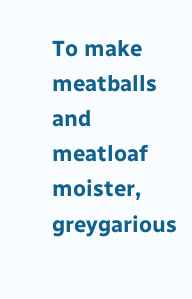To make meatballs and meatloaf moister, greygarious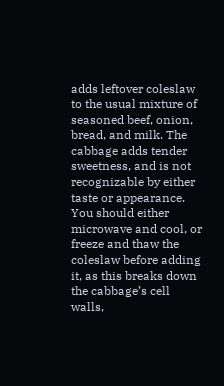adds leftover coleslaw to the usual mixture of seasoned beef, onion, bread, and milk. The cabbage adds tender sweetness, and is not recognizable by either taste or appearance. You should either microwave and cool, or freeze and thaw the coleslaw before adding it, as this breaks down the cabbage’s cell walls,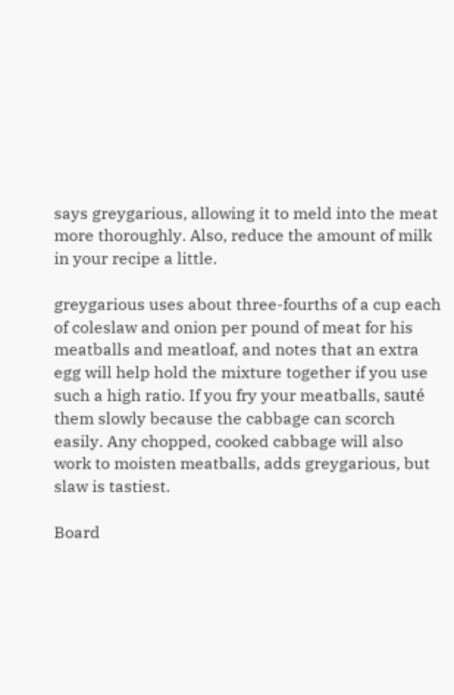says greygarious, allowing it to meld into the meat more thoroughly. Also, reduce the amount of milk in your recipe a little.

greygarious uses about three-fourths of a cup each of coleslaw and onion per pound of meat for his meatballs and meatloaf, and notes that an extra egg will help hold the mixture together if you use such a high ratio. If you fry your meatballs, sauté them slowly because the cabbage can scorch easily. Any chopped, cooked cabbage will also work to moisten meatballs, adds greygarious, but slaw is tastiest.

Board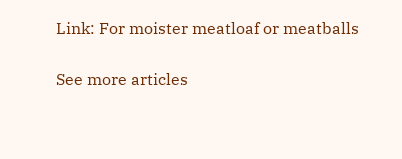Link: For moister meatloaf or meatballs

See more articles